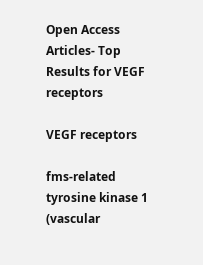Open Access Articles- Top Results for VEGF receptors

VEGF receptors

fms-related tyrosine kinase 1 (vascular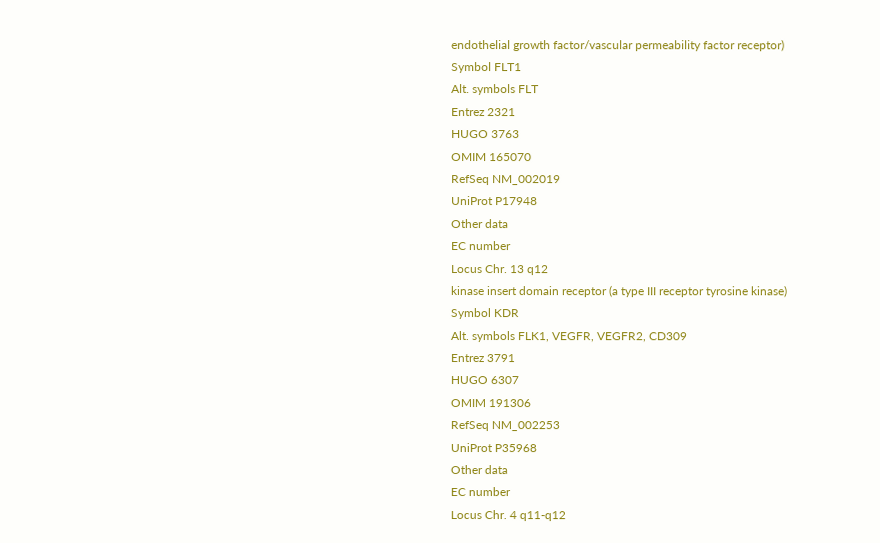endothelial growth factor/vascular permeability factor receptor)
Symbol FLT1
Alt. symbols FLT
Entrez 2321
HUGO 3763
OMIM 165070
RefSeq NM_002019
UniProt P17948
Other data
EC number
Locus Chr. 13 q12
kinase insert domain receptor (a type III receptor tyrosine kinase)
Symbol KDR
Alt. symbols FLK1, VEGFR, VEGFR2, CD309
Entrez 3791
HUGO 6307
OMIM 191306
RefSeq NM_002253
UniProt P35968
Other data
EC number
Locus Chr. 4 q11-q12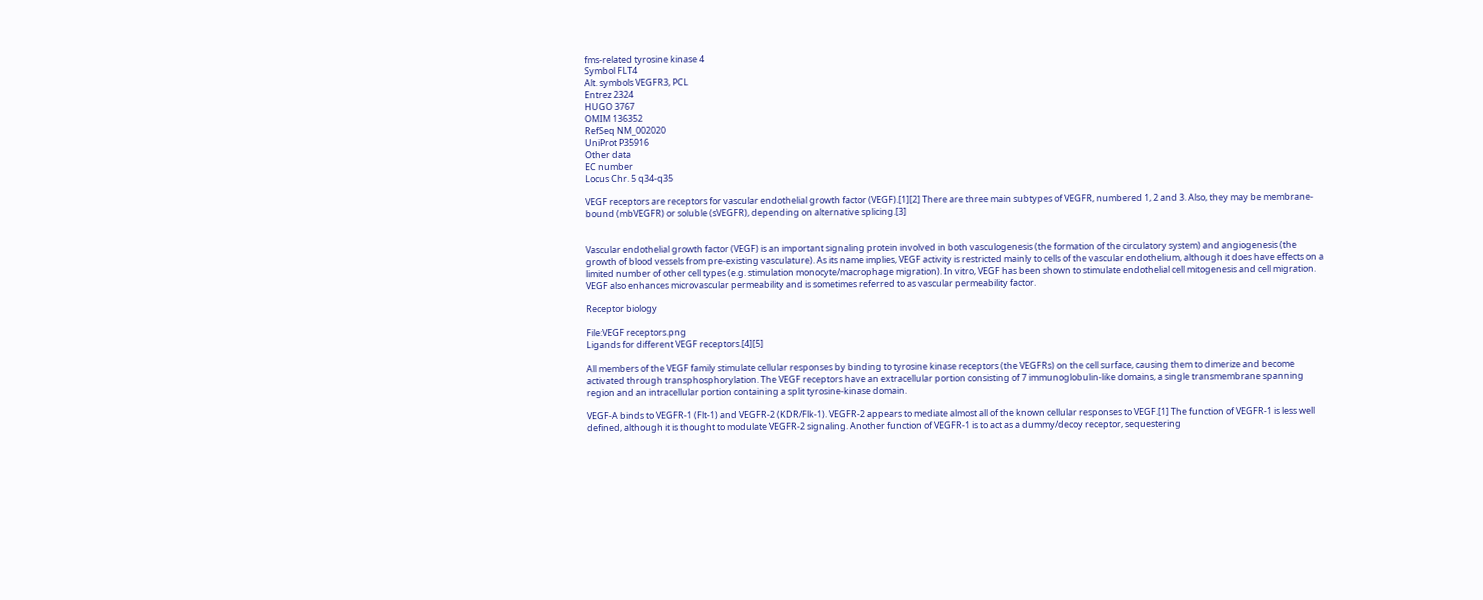fms-related tyrosine kinase 4
Symbol FLT4
Alt. symbols VEGFR3, PCL
Entrez 2324
HUGO 3767
OMIM 136352
RefSeq NM_002020
UniProt P35916
Other data
EC number
Locus Chr. 5 q34-q35

VEGF receptors are receptors for vascular endothelial growth factor (VEGF).[1][2] There are three main subtypes of VEGFR, numbered 1, 2 and 3. Also, they may be membrane-bound (mbVEGFR) or soluble (sVEGFR), depending on alternative splicing.[3]


Vascular endothelial growth factor (VEGF) is an important signaling protein involved in both vasculogenesis (the formation of the circulatory system) and angiogenesis (the growth of blood vessels from pre-existing vasculature). As its name implies, VEGF activity is restricted mainly to cells of the vascular endothelium, although it does have effects on a limited number of other cell types (e.g. stimulation monocyte/macrophage migration). In vitro, VEGF has been shown to stimulate endothelial cell mitogenesis and cell migration. VEGF also enhances microvascular permeability and is sometimes referred to as vascular permeability factor.

Receptor biology

File:VEGF receptors.png
Ligands for different VEGF receptors.[4][5]

All members of the VEGF family stimulate cellular responses by binding to tyrosine kinase receptors (the VEGFRs) on the cell surface, causing them to dimerize and become activated through transphosphorylation. The VEGF receptors have an extracellular portion consisting of 7 immunoglobulin-like domains, a single transmembrane spanning region and an intracellular portion containing a split tyrosine-kinase domain.

VEGF-A binds to VEGFR-1 (Flt-1) and VEGFR-2 (KDR/Flk-1). VEGFR-2 appears to mediate almost all of the known cellular responses to VEGF.[1] The function of VEGFR-1 is less well defined, although it is thought to modulate VEGFR-2 signaling. Another function of VEGFR-1 is to act as a dummy/decoy receptor, sequestering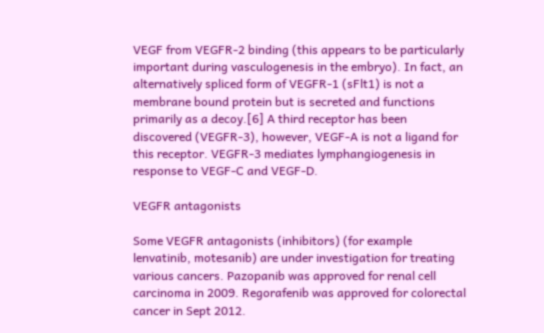VEGF from VEGFR-2 binding (this appears to be particularly important during vasculogenesis in the embryo). In fact, an alternatively spliced form of VEGFR-1 (sFlt1) is not a membrane bound protein but is secreted and functions primarily as a decoy.[6] A third receptor has been discovered (VEGFR-3), however, VEGF-A is not a ligand for this receptor. VEGFR-3 mediates lymphangiogenesis in response to VEGF-C and VEGF-D.

VEGFR antagonists

Some VEGFR antagonists (inhibitors) (for example lenvatinib, motesanib) are under investigation for treating various cancers. Pazopanib was approved for renal cell carcinoma in 2009. Regorafenib was approved for colorectal cancer in Sept 2012.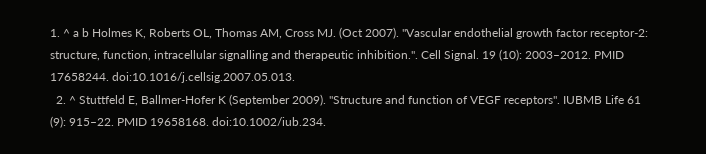1. ^ a b Holmes K, Roberts OL, Thomas AM, Cross MJ. (Oct 2007). "Vascular endothelial growth factor receptor-2: structure, function, intracellular signalling and therapeutic inhibition.". Cell Signal. 19 (10): 2003–2012. PMID 17658244. doi:10.1016/j.cellsig.2007.05.013.
  2. ^ Stuttfeld E, Ballmer-Hofer K (September 2009). "Structure and function of VEGF receptors". IUBMB Life 61 (9): 915–22. PMID 19658168. doi:10.1002/iub.234.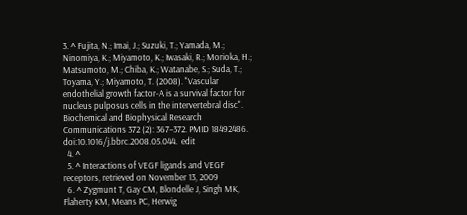3. ^ Fujita, N.; Imai, J.; Suzuki, T.; Yamada, M.; Ninomiya, K.; Miyamoto, K.; Iwasaki, R.; Morioka, H.; Matsumoto, M.; Chiba, K.; Watanabe, S.; Suda, T.; Toyama, Y.; Miyamoto, T. (2008). "Vascular endothelial growth factor-A is a survival factor for nucleus pulposus cells in the intervertebral disc". Biochemical and Biophysical Research Communications 372 (2): 367–372. PMID 18492486. doi:10.1016/j.bbrc.2008.05.044.  edit
  4. ^
  5. ^ Interactions of VEGF ligands and VEGF receptors, retrieved on November 13, 2009
  6. ^ Zygmunt T, Gay CM, Blondelle J, Singh MK, Flaherty KM, Means PC, Herwig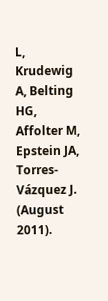L, Krudewig A, Belting HG, Affolter M, Epstein JA, Torres-Vázquez J. (August 2011).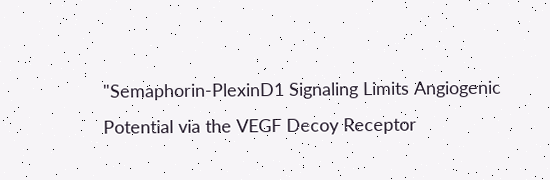"Semaphorin-PlexinD1 Signaling Limits Angiogenic Potential via the VEGF Decoy Receptor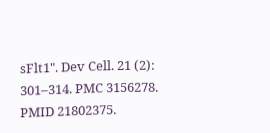sFlt1". Dev Cell. 21 (2): 301–314. PMC 3156278. PMID 21802375.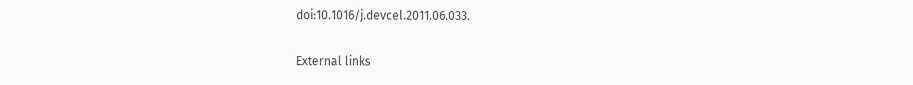doi:10.1016/j.devcel.2011.06.033.

External links